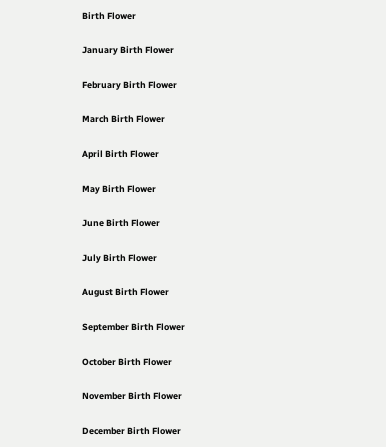Birth Flower

January Birth Flower

February Birth Flower

March Birth Flower

April Birth Flower

May Birth Flower

June Birth Flower

July Birth Flower

August Birth Flower

September Birth Flower

October Birth Flower

November Birth Flower

December Birth Flower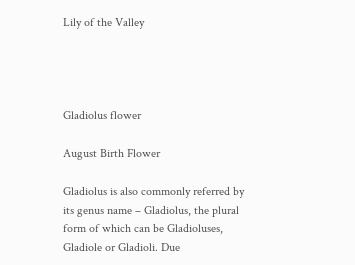Lily of the Valley




Gladiolus flower

August Birth Flower

Gladiolus is also commonly referred by its genus name – Gladiolus, the plural form of which can be Gladioluses, Gladiole or Gladioli. Due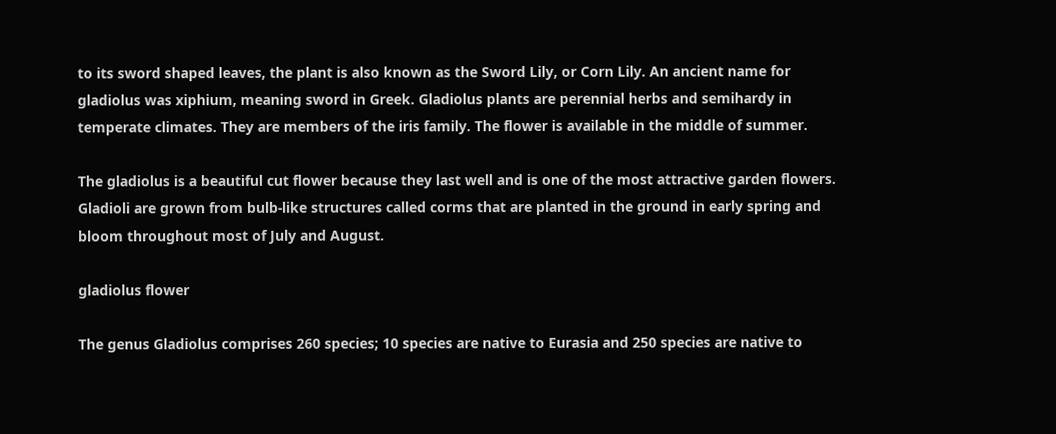to its sword shaped leaves, the plant is also known as the Sword Lily, or Corn Lily. An ancient name for gladiolus was xiphium, meaning sword in Greek. Gladiolus plants are perennial herbs and semihardy in temperate climates. They are members of the iris family. The flower is available in the middle of summer.

The gladiolus is a beautiful cut flower because they last well and is one of the most attractive garden flowers. Gladioli are grown from bulb-like structures called corms that are planted in the ground in early spring and bloom throughout most of July and August.

gladiolus flower

The genus Gladiolus comprises 260 species; 10 species are native to Eurasia and 250 species are native to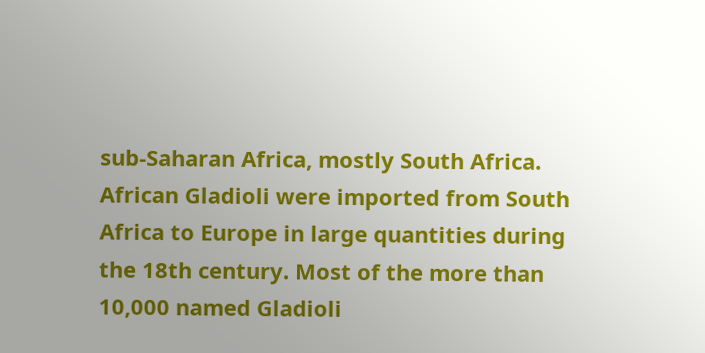sub-Saharan Africa, mostly South Africa. African Gladioli were imported from South Africa to Europe in large quantities during the 18th century. Most of the more than 10,000 named Gladioli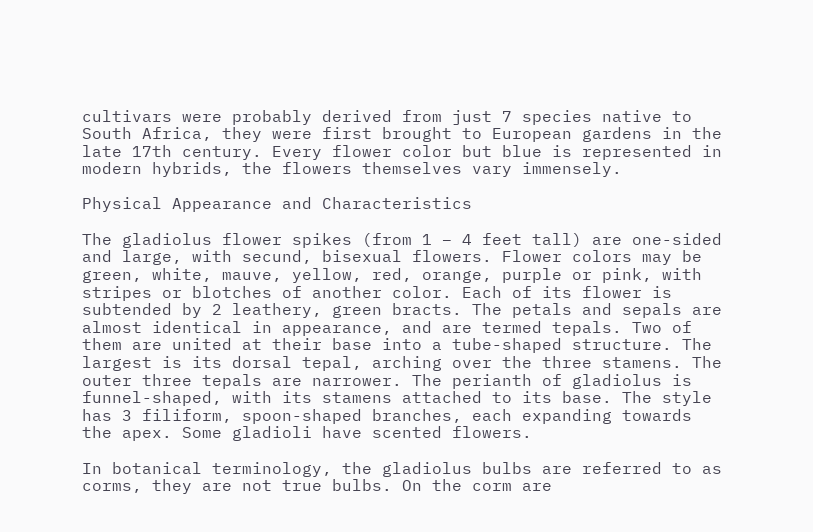cultivars were probably derived from just 7 species native to South Africa, they were first brought to European gardens in the late 17th century. Every flower color but blue is represented in modern hybrids, the flowers themselves vary immensely.

Physical Appearance and Characteristics

The gladiolus flower spikes (from 1 – 4 feet tall) are one-sided and large, with secund, bisexual flowers. Flower colors may be green, white, mauve, yellow, red, orange, purple or pink, with stripes or blotches of another color. Each of its flower is subtended by 2 leathery, green bracts. The petals and sepals are almost identical in appearance, and are termed tepals. Two of them are united at their base into a tube-shaped structure. The largest is its dorsal tepal, arching over the three stamens. The outer three tepals are narrower. The perianth of gladiolus is funnel-shaped, with its stamens attached to its base. The style has 3 filiform, spoon-shaped branches, each expanding towards the apex. Some gladioli have scented flowers.

In botanical terminology, the gladiolus bulbs are referred to as corms, they are not true bulbs. On the corm are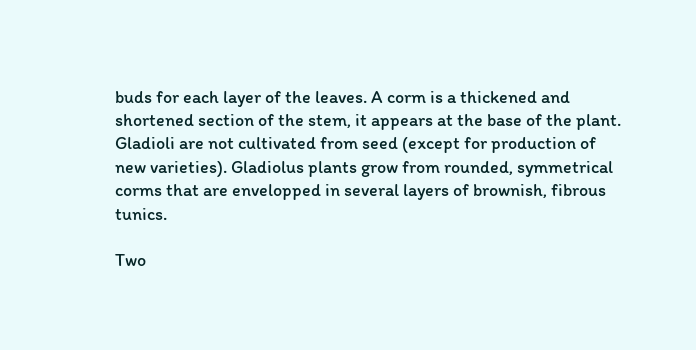buds for each layer of the leaves. A corm is a thickened and shortened section of the stem, it appears at the base of the plant. Gladioli are not cultivated from seed (except for production of new varieties). Gladiolus plants grow from rounded, symmetrical corms that are envelopped in several layers of brownish, fibrous tunics.

Two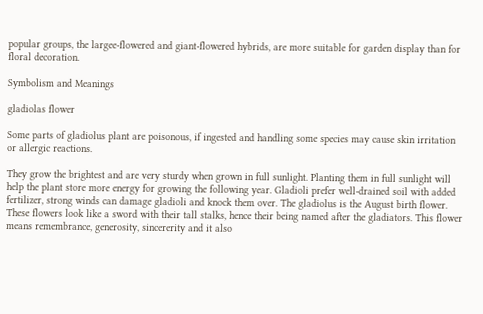popular groups, the largee-flowered and giant-flowered hybrids, are more suitable for garden display than for floral decoration.

Symbolism and Meanings

gladiolas flower

Some parts of gladiolus plant are poisonous, if ingested and handling some species may cause skin irritation or allergic reactions.

They grow the brightest and are very sturdy when grown in full sunlight. Planting them in full sunlight will help the plant store more energy for growing the following year. Gladioli prefer well-drained soil with added fertilizer, strong winds can damage gladioli and knock them over. The gladiolus is the August birth flower. These flowers look like a sword with their tall stalks, hence their being named after the gladiators. This flower means remembrance, generosity, sincererity and it also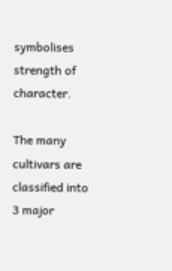symbolises strength of character.

The many cultivars are classified into 3 major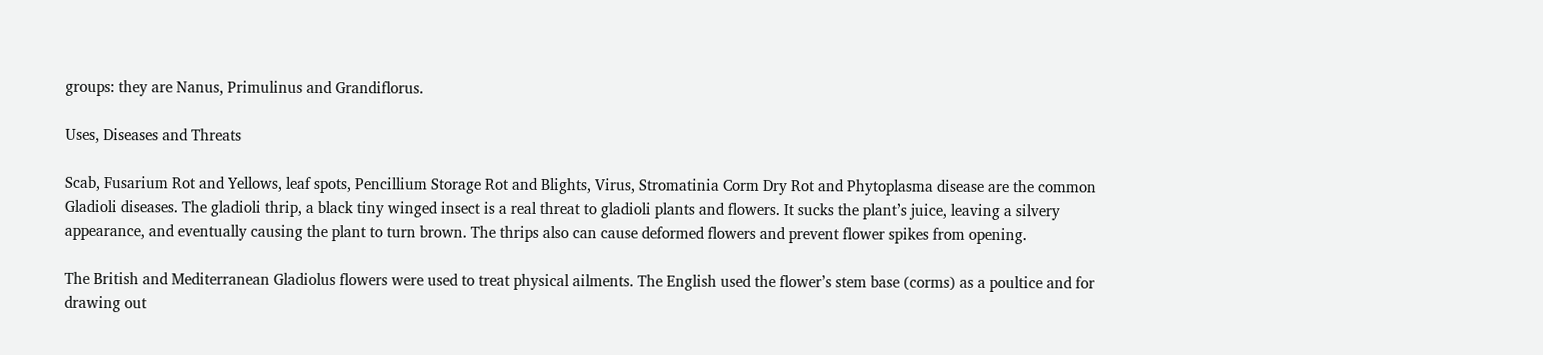groups: they are Nanus, Primulinus and Grandiflorus.

Uses, Diseases and Threats

Scab, Fusarium Rot and Yellows, leaf spots, Pencillium Storage Rot and Blights, Virus, Stromatinia Corm Dry Rot and Phytoplasma disease are the common Gladioli diseases. The gladioli thrip, a black tiny winged insect is a real threat to gladioli plants and flowers. It sucks the plant’s juice, leaving a silvery appearance, and eventually causing the plant to turn brown. The thrips also can cause deformed flowers and prevent flower spikes from opening.

The British and Mediterranean Gladiolus flowers were used to treat physical ailments. The English used the flower’s stem base (corms) as a poultice and for drawing out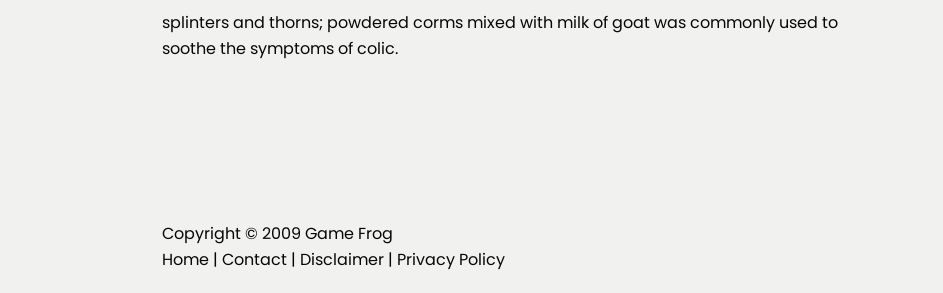splinters and thorns; powdered corms mixed with milk of goat was commonly used to soothe the symptoms of colic.






Copyright © 2009 Game Frog
Home | Contact | Disclaimer | Privacy Policy